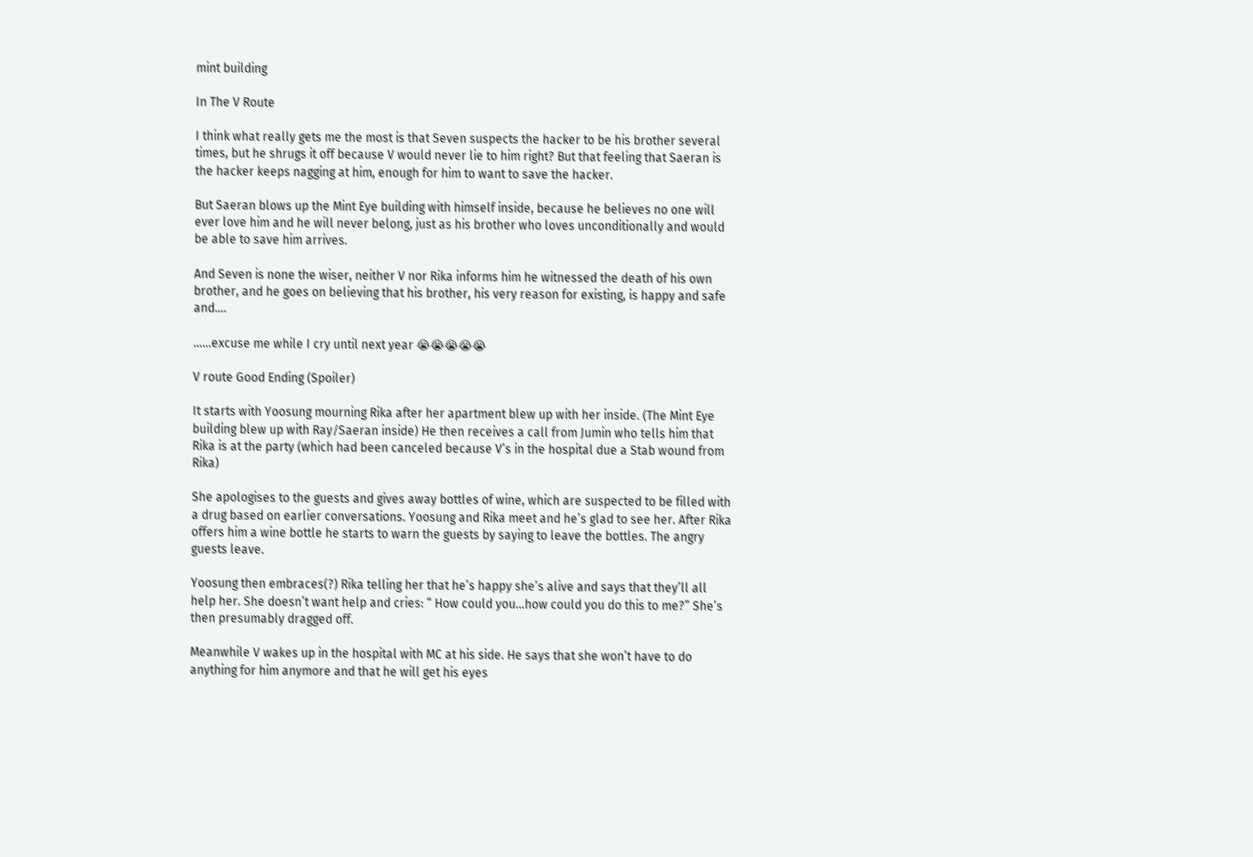mint building

In The V Route

I think what really gets me the most is that Seven suspects the hacker to be his brother several times, but he shrugs it off because V would never lie to him right? But that feeling that Saeran is the hacker keeps nagging at him, enough for him to want to save the hacker.

But Saeran blows up the Mint Eye building with himself inside, because he believes no one will ever love him and he will never belong, just as his brother who loves unconditionally and would be able to save him arrives.

And Seven is none the wiser, neither V nor Rika informs him he witnessed the death of his own brother, and he goes on believing that his brother, his very reason for existing, is happy and safe and….

……excuse me while I cry until next year 😭😭😭😭😭

V route Good Ending (Spoiler)

It starts with Yoosung mourning Rika after her apartment blew up with her inside. (The Mint Eye building blew up with Ray/Saeran inside) He then receives a call from Jumin who tells him that Rika is at the party (which had been canceled because V’s in the hospital due a Stab wound from Rika)

She apologises to the guests and gives away bottles of wine, which are suspected to be filled with a drug based on earlier conversations. Yoosung and Rika meet and he’s glad to see her. After Rika offers him a wine bottle he starts to warn the guests by saying to leave the bottles. The angry guests leave.

Yoosung then embraces(?) Rika telling her that he’s happy she’s alive and says that they’ll all help her. She doesn’t want help and cries: “ How could you…how could you do this to me?” She’s then presumably dragged off.

Meanwhile V wakes up in the hospital with MC at his side. He says that she won’t have to do anything for him anymore and that he will get his eyes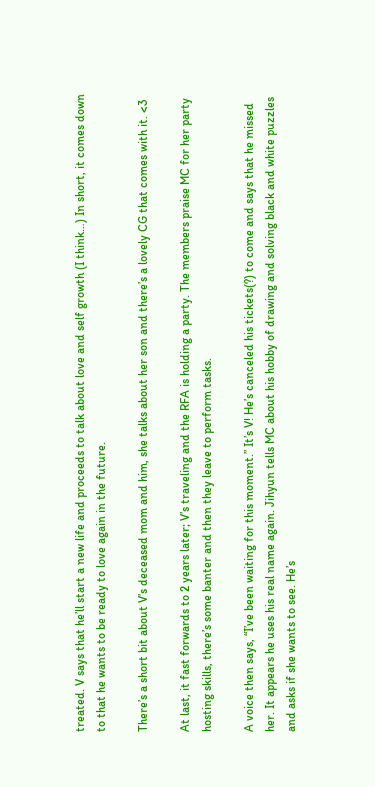treated. V says that he’ll start a new life and proceeds to talk about love and self growth (I think…) In short, it comes down to that he wants to be ready to love again in the future.

There’s a short bit about V’s deceased mom and him, she talks about her son and there’s a lovely CG that comes with it. <3

At last, it fast forwards to 2 years later; V’s traveling and the RFA is holding a party. The members praise MC for her party hosting skills, there’s some banter and then they leave to perform tasks.

A voice then says, “I’ve been waiting for this moment.” It’s V! He’s canceled his tickets(?) to come and says that he missed her. It appears he uses his real name again. Jihyun tells MC about his hobby of drawing and solving black and white puzzles and asks if she wants to see. He’s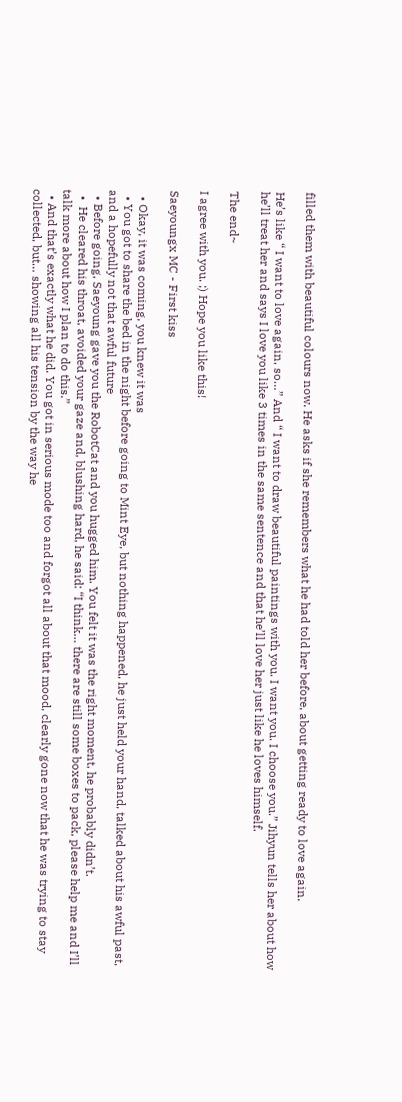filled them with beautiful colours now. He asks if she remembers what he had told her before, about getting ready to love again.

He’s like “ I want to love again, so…” And “ I want to draw beautiful paintings with you. I want you. I choose you.” Jihyun tells her about how he’ll treat her and says I love you like 3 times in the same sentence and that he’ll love her just like he loves himself.

The end~

I agree with you. ;) Hope you like this!

Saeyoungx MC - First kiss

  • Okay, it was coming, you knew it was
  • You got to share the bed in the night before going to Mint Eye, but nothing happened, he just held your hand, talked about his awful past, and a hopefully not that awful future
  • Before going, Saeyoung gave you the RobotCat and you hugged him. You felt it was the right moment, he probably didn’t.
  •  He cleared his throat, avoided your gaze and, blushing hard, he said: “I think… there are still some boxes to pack, please help me and I’ll talk more about how I plan to do this.”
  • And that’s exactly what he did. You got in serious mode too and forgot all about that mood, clearly gone now that he was trying to stay collected, but… showing all his tension by the way he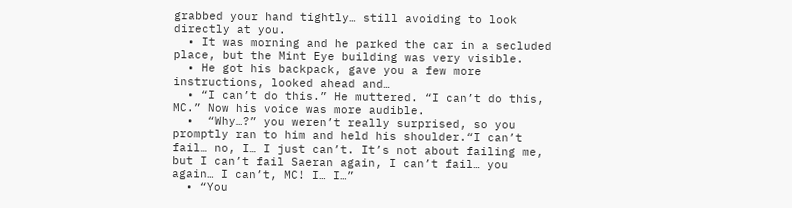grabbed your hand tightly… still avoiding to look directly at you.
  • It was morning and he parked the car in a secluded place, but the Mint Eye building was very visible.
  • He got his backpack, gave you a few more instructions, looked ahead and…
  • “I can’t do this.” He muttered. “I can’t do this, MC.” Now his voice was more audible.
  •  “Why…?” you weren’t really surprised, so you promptly ran to him and held his shoulder.“I can’t fail… no, I… I just can’t. It’s not about failing me, but I can’t fail Saeran again, I can’t fail… you again… I can’t, MC! I… I…”
  • “You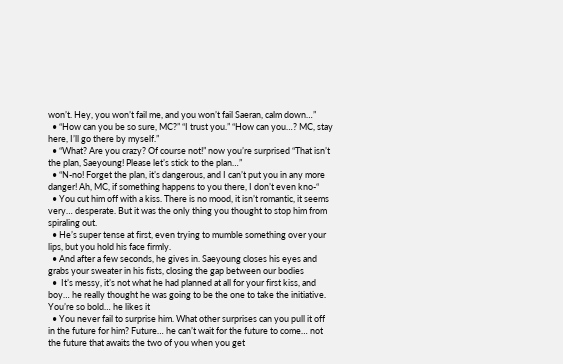won’t. Hey, you won’t fail me, and you won’t fail Saeran, calm down…”
  • “How can you be so sure, MC?” “I trust you.” “How can you…? MC, stay here, I’ll go there by myself.”
  • “What? Are you crazy? Of course not!” now you’re surprised “That isn’t the plan, Saeyoung! Please let’s stick to the plan…”
  • “N-no! Forget the plan, it’s dangerous, and I can’t put you in any more danger! Ah, MC, if something happens to you there, I don’t even kno-“
  • You cut him off with a kiss. There is no mood, it isn’t romantic, it seems very… desperate. But it was the only thing you thought to stop him from spiraling out.
  • He’s super tense at first, even trying to mumble something over your lips, but you hold his face firmly.
  • And after a few seconds, he gives in. Saeyoung closes his eyes and grabs your sweater in his fists, closing the gap between our bodies
  •  It’s messy, it’s not what he had planned at all for your first kiss, and boy… he really thought he was going to be the one to take the initiative. You’re so bold… he likes it
  • You never fail to surprise him. What other surprises can you pull it off in the future for him? Future… he can’t wait for the future to come… not the future that awaits the two of you when you get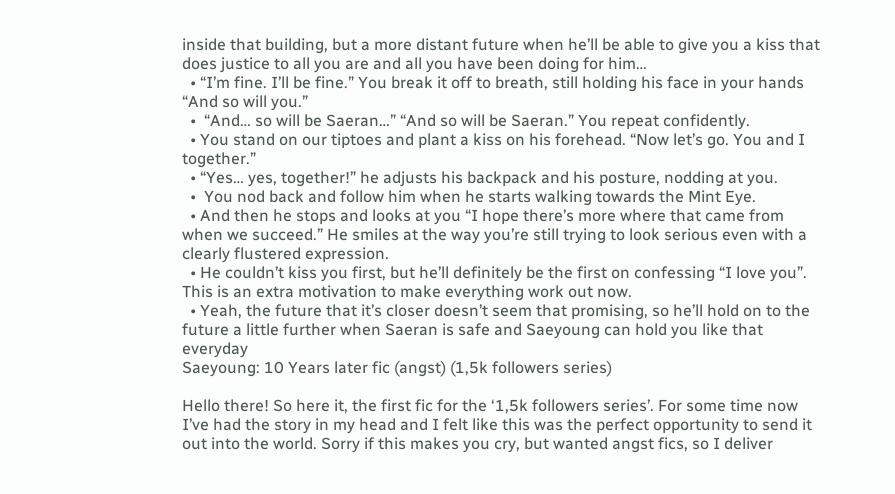inside that building, but a more distant future when he’ll be able to give you a kiss that does justice to all you are and all you have been doing for him…
  • “I’m fine. I’ll be fine.” You break it off to breath, still holding his face in your hands “And so will you.”
  •  “And… so will be Saeran…” “And so will be Saeran.” You repeat confidently.
  • You stand on our tiptoes and plant a kiss on his forehead. “Now let’s go. You and I together.”
  • “Yes… yes, together!” he adjusts his backpack and his posture, nodding at you.
  •  You nod back and follow him when he starts walking towards the Mint Eye.
  • And then he stops and looks at you “I hope there’s more where that came from when we succeed.” He smiles at the way you’re still trying to look serious even with a clearly flustered expression.
  • He couldn’t kiss you first, but he’ll definitely be the first on confessing “I love you”. This is an extra motivation to make everything work out now.
  • Yeah, the future that it’s closer doesn’t seem that promising, so he’ll hold on to the future a little further when Saeran is safe and Saeyoung can hold you like that everyday
Saeyoung: 10 Years later fic (angst) (1,5k followers series)

Hello there! So here it, the first fic for the ‘1,5k followers series’. For some time now I’ve had the story in my head and I felt like this was the perfect opportunity to send it out into the world. Sorry if this makes you cry, but wanted angst fics, so I deliver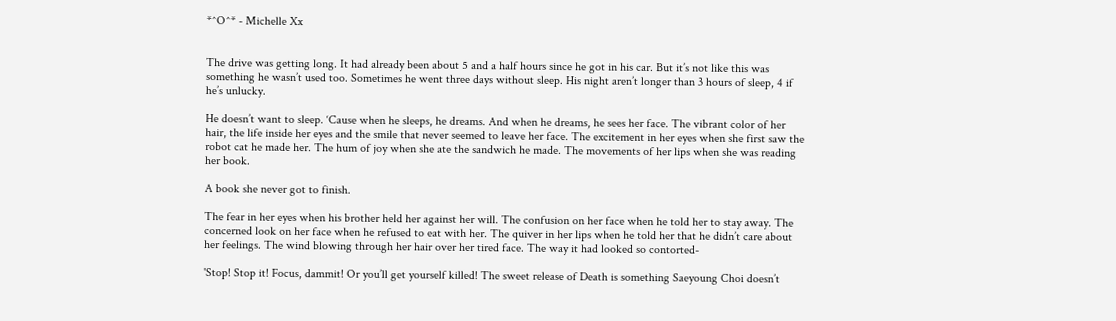*^O^* - Michelle Xx


The drive was getting long. It had already been about 5 and a half hours since he got in his car. But it’s not like this was something he wasn’t used too. Sometimes he went three days without sleep. His night aren’t longer than 3 hours of sleep, 4 if he’s unlucky.

He doesn’t want to sleep. ‘Cause when he sleeps, he dreams. And when he dreams, he sees her face. The vibrant color of her hair, the life inside her eyes and the smile that never seemed to leave her face. The excitement in her eyes when she first saw the robot cat he made her. The hum of joy when she ate the sandwich he made. The movements of her lips when she was reading her book.

A book she never got to finish.

The fear in her eyes when his brother held her against her will. The confusion on her face when he told her to stay away. The concerned look on her face when he refused to eat with her. The quiver in her lips when he told her that he didn’t care about her feelings. The wind blowing through her hair over her tired face. The way it had looked so contorted-

'Stop! Stop it! Focus, dammit! Or you’ll get yourself killed! The sweet release of Death is something Saeyoung Choi doesn’t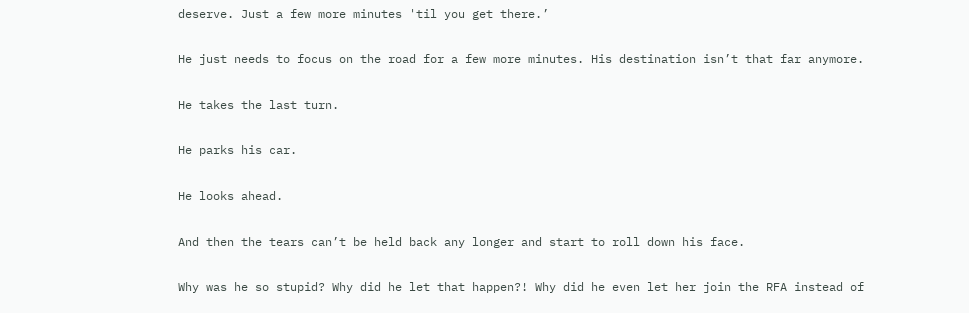deserve. Just a few more minutes 'til you get there.’

He just needs to focus on the road for a few more minutes. His destination isn’t that far anymore.

He takes the last turn.

He parks his car.

He looks ahead.

And then the tears can’t be held back any longer and start to roll down his face.

Why was he so stupid? Why did he let that happen?! Why did he even let her join the RFA instead of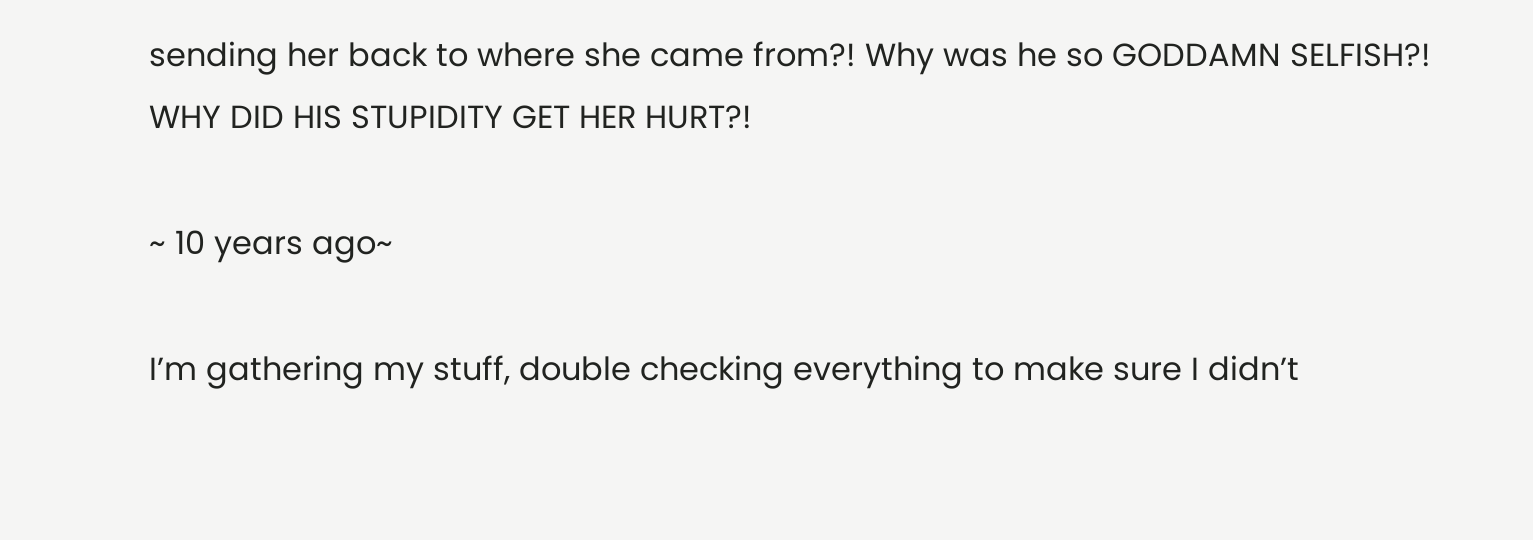sending her back to where she came from?! Why was he so GODDAMN SELFISH?! WHY DID HIS STUPIDITY GET HER HURT?!

~ 10 years ago~

I’m gathering my stuff, double checking everything to make sure I didn’t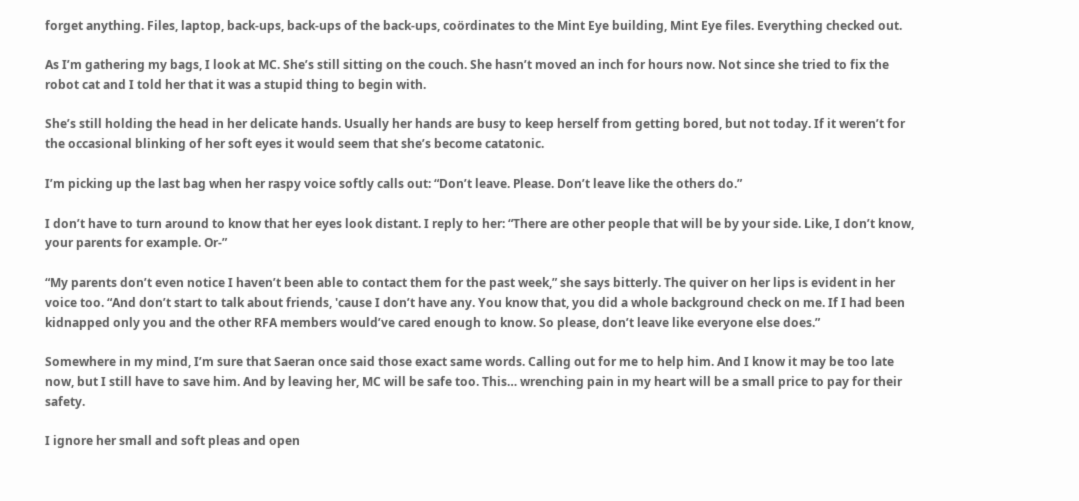forget anything. Files, laptop, back-ups, back-ups of the back-ups, coördinates to the Mint Eye building, Mint Eye files. Everything checked out.

As I’m gathering my bags, I look at MC. She’s still sitting on the couch. She hasn’t moved an inch for hours now. Not since she tried to fix the robot cat and I told her that it was a stupid thing to begin with.

She’s still holding the head in her delicate hands. Usually her hands are busy to keep herself from getting bored, but not today. If it weren’t for the occasional blinking of her soft eyes it would seem that she’s become catatonic.

I’m picking up the last bag when her raspy voice softly calls out: “Don’t leave. Please. Don’t leave like the others do.”

I don’t have to turn around to know that her eyes look distant. I reply to her: “There are other people that will be by your side. Like, I don’t know, your parents for example. Or-”

“My parents don’t even notice I haven’t been able to contact them for the past week,” she says bitterly. The quiver on her lips is evident in her voice too. “And don’t start to talk about friends, 'cause I don’t have any. You know that, you did a whole background check on me. If I had been kidnapped only you and the other RFA members would’ve cared enough to know. So please, don’t leave like everyone else does.”

Somewhere in my mind, I’m sure that Saeran once said those exact same words. Calling out for me to help him. And I know it may be too late now, but I still have to save him. And by leaving her, MC will be safe too. This… wrenching pain in my heart will be a small price to pay for their safety.

I ignore her small and soft pleas and open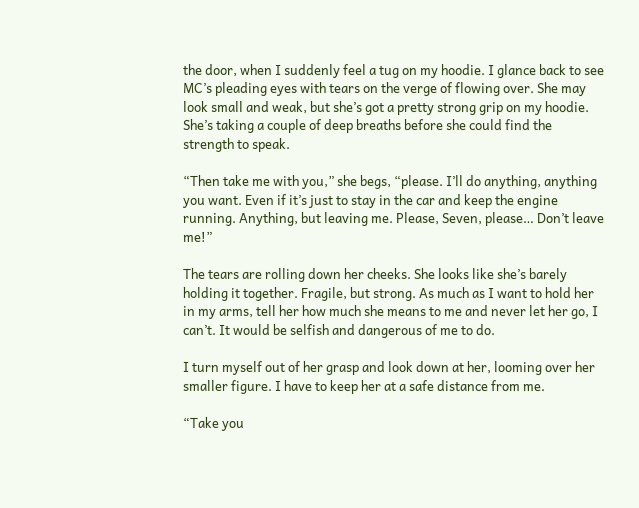the door, when I suddenly feel a tug on my hoodie. I glance back to see MC’s pleading eyes with tears on the verge of flowing over. She may look small and weak, but she’s got a pretty strong grip on my hoodie. She’s taking a couple of deep breaths before she could find the strength to speak.

“Then take me with you,” she begs, “please. I’ll do anything, anything you want. Even if it’s just to stay in the car and keep the engine running. Anything, but leaving me. Please, Seven, please… Don’t leave me!”

The tears are rolling down her cheeks. She looks like she’s barely holding it together. Fragile, but strong. As much as I want to hold her in my arms, tell her how much she means to me and never let her go, I can’t. It would be selfish and dangerous of me to do.

I turn myself out of her grasp and look down at her, looming over her smaller figure. I have to keep her at a safe distance from me.

“Take you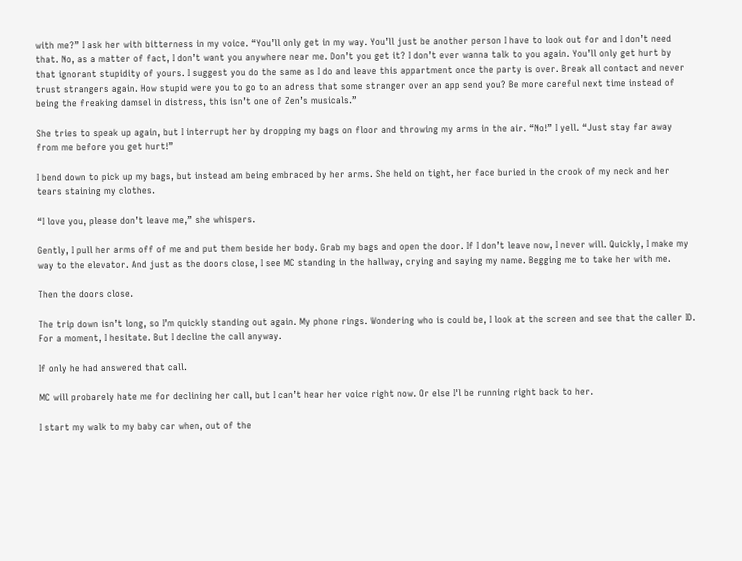with me?” I ask her with bitterness in my voice. “You’ll only get in my way. You’ll just be another person I have to look out for and I don’t need that. No, as a matter of fact, I don’t want you anywhere near me. Don’t you get it? I don’t ever wanna talk to you again. You’ll only get hurt by that ignorant stupidity of yours. I suggest you do the same as I do and leave this appartment once the party is over. Break all contact and never trust strangers again. How stupid were you to go to an adress that some stranger over an app send you? Be more careful next time instead of being the freaking damsel in distress, this isn’t one of Zen’s musicals.”

She tries to speak up again, but I interrupt her by dropping my bags on floor and throwing my arms in the air. “No!” I yell. “Just stay far away from me before you get hurt!”

I bend down to pick up my bags, but instead am being embraced by her arms. She held on tight, her face buried in the crook of my neck and her tears staining my clothes.

“I love you, please don’t leave me,” she whispers.

Gently, I pull her arms off of me and put them beside her body. Grab my bags and open the door. If I don’t leave now, I never will. Quickly, I make my way to the elevator. And just as the doors close, I see MC standing in the hallway, crying and saying my name. Begging me to take her with me.

Then the doors close.

The trip down isn’t long, so I’m quickly standing out again. My phone rings. Wondering who is could be, I look at the screen and see that the caller ID. For a moment, I hesitate. But I decline the call anyway.

If only he had answered that call.

MC will probarely hate me for declining her call, but I can’t hear her voice right now. Or else I'l be running right back to her.

I start my walk to my baby car when, out of the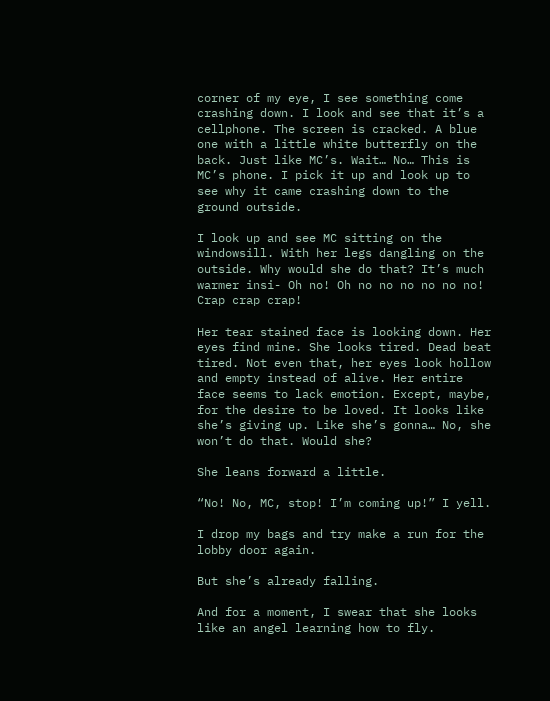corner of my eye, I see something come crashing down. I look and see that it’s a cellphone. The screen is cracked. A blue one with a little white butterfly on the back. Just like MC’s. Wait… No… This is MC’s phone. I pick it up and look up to see why it came crashing down to the ground outside.

I look up and see MC sitting on the windowsill. With her legs dangling on the outside. Why would she do that? It’s much warmer insi- Oh no! Oh no no no no no no! Crap crap crap!

Her tear stained face is looking down. Her eyes find mine. She looks tired. Dead beat tired. Not even that, her eyes look hollow and empty instead of alive. Her entire face seems to lack emotion. Except, maybe, for the desire to be loved. It looks like she’s giving up. Like she’s gonna… No, she won’t do that. Would she?

She leans forward a little.

“No! No, MC, stop! I’m coming up!” I yell.

I drop my bags and try make a run for the lobby door again.

But she’s already falling.

And for a moment, I swear that she looks like an angel learning how to fly.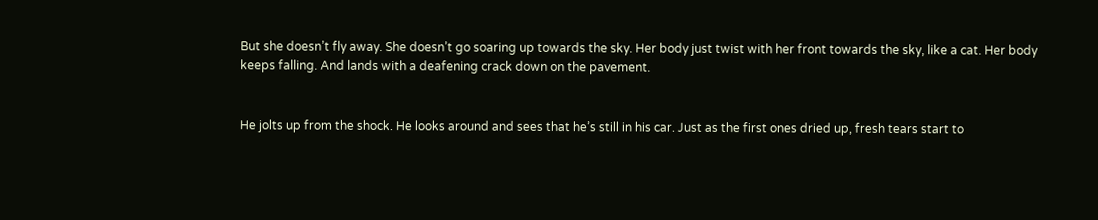But she doesn’t fly away. She doesn’t go soaring up towards the sky. Her body just twist with her front towards the sky, like a cat. Her body keeps falling. And lands with a deafening crack down on the pavement.


He jolts up from the shock. He looks around and sees that he’s still in his car. Just as the first ones dried up, fresh tears start to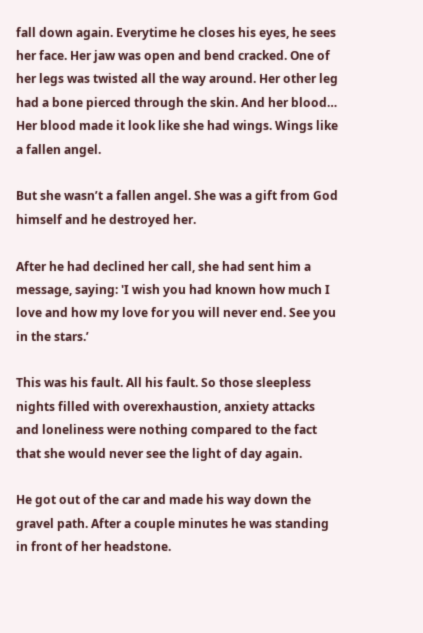fall down again. Everytime he closes his eyes, he sees her face. Her jaw was open and bend cracked. One of her legs was twisted all the way around. Her other leg had a bone pierced through the skin. And her blood… Her blood made it look like she had wings. Wings like a fallen angel.

But she wasn’t a fallen angel. She was a gift from God himself and he destroyed her.

After he had declined her call, she had sent him a message, saying: 'I wish you had known how much I love and how my love for you will never end. See you in the stars.’

This was his fault. All his fault. So those sleepless nights filled with overexhaustion, anxiety attacks and loneliness were nothing compared to the fact that she would never see the light of day again.

He got out of the car and made his way down the gravel path. After a couple minutes he was standing in front of her headstone.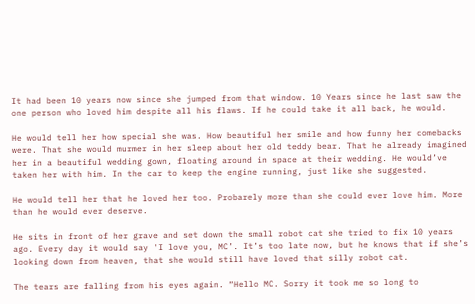It had been 10 years now since she jumped from that window. 10 Years since he last saw the one person who loved him despite all his flaws. If he could take it all back, he would.

He would tell her how special she was. How beautiful her smile and how funny her comebacks were. That she would murmer in her sleep about her old teddy bear. That he already imagined her in a beautiful wedding gown, floating around in space at their wedding. He would’ve taken her with him. In the car to keep the engine running, just like she suggested.

He would tell her that he loved her too. Probarely more than she could ever love him. More than he would ever deserve.

He sits in front of her grave and set down the small robot cat she tried to fix 10 years ago. Every day it would say 'I love you, MC’. It’s too late now, but he knows that if she’s looking down from heaven, that she would still have loved that silly robot cat.

The tears are falling from his eyes again. “Hello MC. Sorry it took me so long to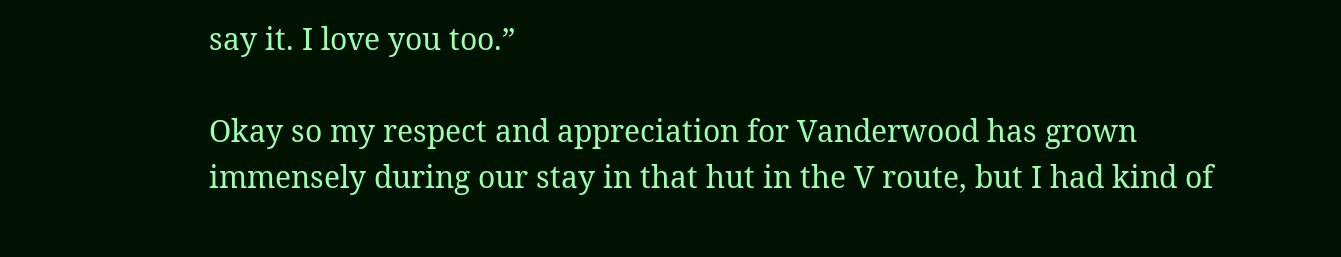say it. I love you too.”

Okay so my respect and appreciation for Vanderwood has grown immensely during our stay in that hut in the V route, but I had kind of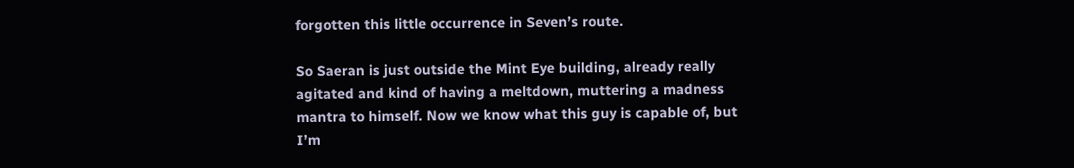forgotten this little occurrence in Seven’s route.

So Saeran is just outside the Mint Eye building, already really agitated and kind of having a meltdown, muttering a madness mantra to himself. Now we know what this guy is capable of, but I’m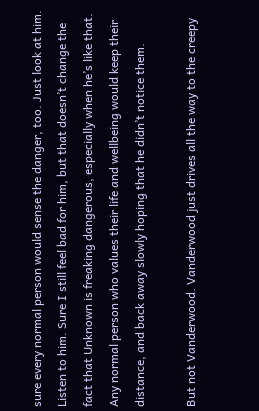sure every normal person would sense the danger, too. Just look at him. Listen to him. Sure I still feel bad for him, but that doesn’t change the fact that Unknown is freaking dangerous, especially when he’s like that. Any normal person who values their life and wellbeing would keep their distance, and back away slowly hoping that he didn’t notice them.

But not Vanderwood. Vanderwood just drives all the way to the creepy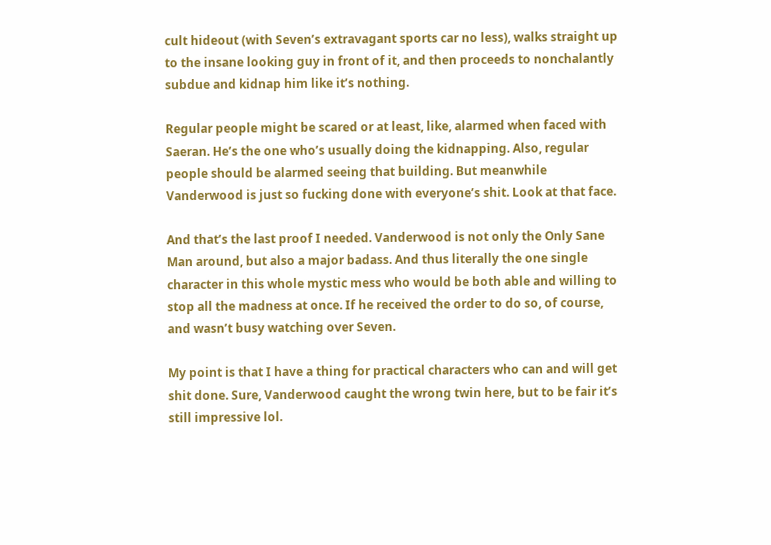cult hideout (with Seven’s extravagant sports car no less), walks straight up to the insane looking guy in front of it, and then proceeds to nonchalantly subdue and kidnap him like it’s nothing.

Regular people might be scared or at least, like, alarmed when faced with Saeran. He’s the one who’s usually doing the kidnapping. Also, regular people should be alarmed seeing that building. But meanwhile Vanderwood is just so fucking done with everyone’s shit. Look at that face.

And that’s the last proof I needed. Vanderwood is not only the Only Sane Man around, but also a major badass. And thus literally the one single character in this whole mystic mess who would be both able and willing to stop all the madness at once. If he received the order to do so, of course, and wasn’t busy watching over Seven.

My point is that I have a thing for practical characters who can and will get shit done. Sure, Vanderwood caught the wrong twin here, but to be fair it’s still impressive lol.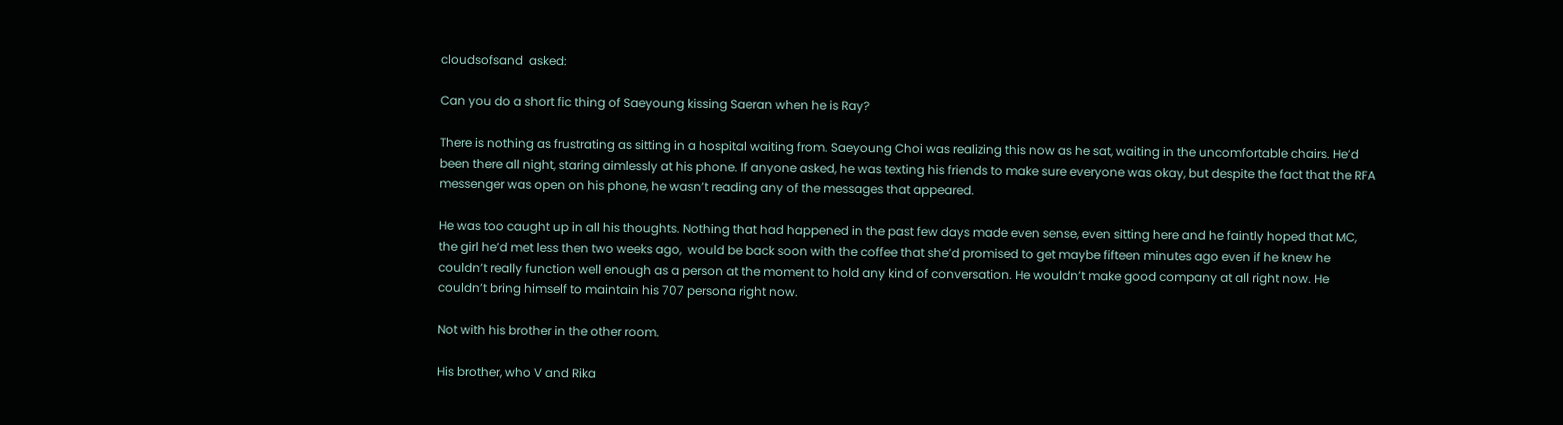cloudsofsand  asked:

Can you do a short fic thing of Saeyoung kissing Saeran when he is Ray?

There is nothing as frustrating as sitting in a hospital waiting from. Saeyoung Choi was realizing this now as he sat, waiting in the uncomfortable chairs. He’d been there all night, staring aimlessly at his phone. If anyone asked, he was texting his friends to make sure everyone was okay, but despite the fact that the RFA messenger was open on his phone, he wasn’t reading any of the messages that appeared.

He was too caught up in all his thoughts. Nothing that had happened in the past few days made even sense, even sitting here and he faintly hoped that MC, the girl he’d met less then two weeks ago,  would be back soon with the coffee that she’d promised to get maybe fifteen minutes ago even if he knew he couldn’t really function well enough as a person at the moment to hold any kind of conversation. He wouldn’t make good company at all right now. He couldn’t bring himself to maintain his 707 persona right now.

Not with his brother in the other room.

His brother, who V and Rika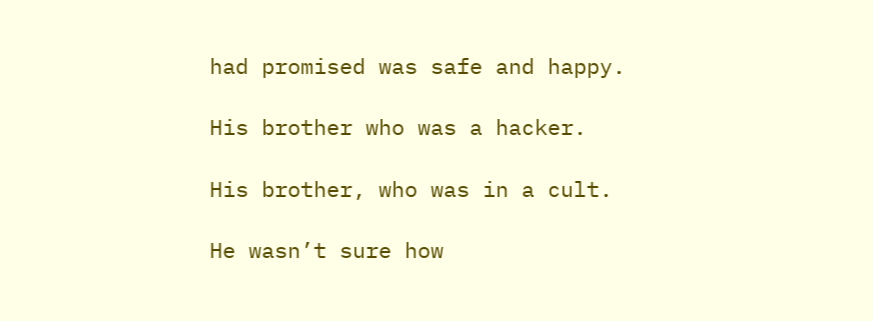had promised was safe and happy.

His brother who was a hacker.

His brother, who was in a cult.

He wasn’t sure how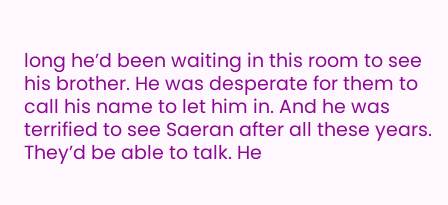long he’d been waiting in this room to see his brother. He was desperate for them to call his name to let him in. And he was terrified to see Saeran after all these years. They’d be able to talk. He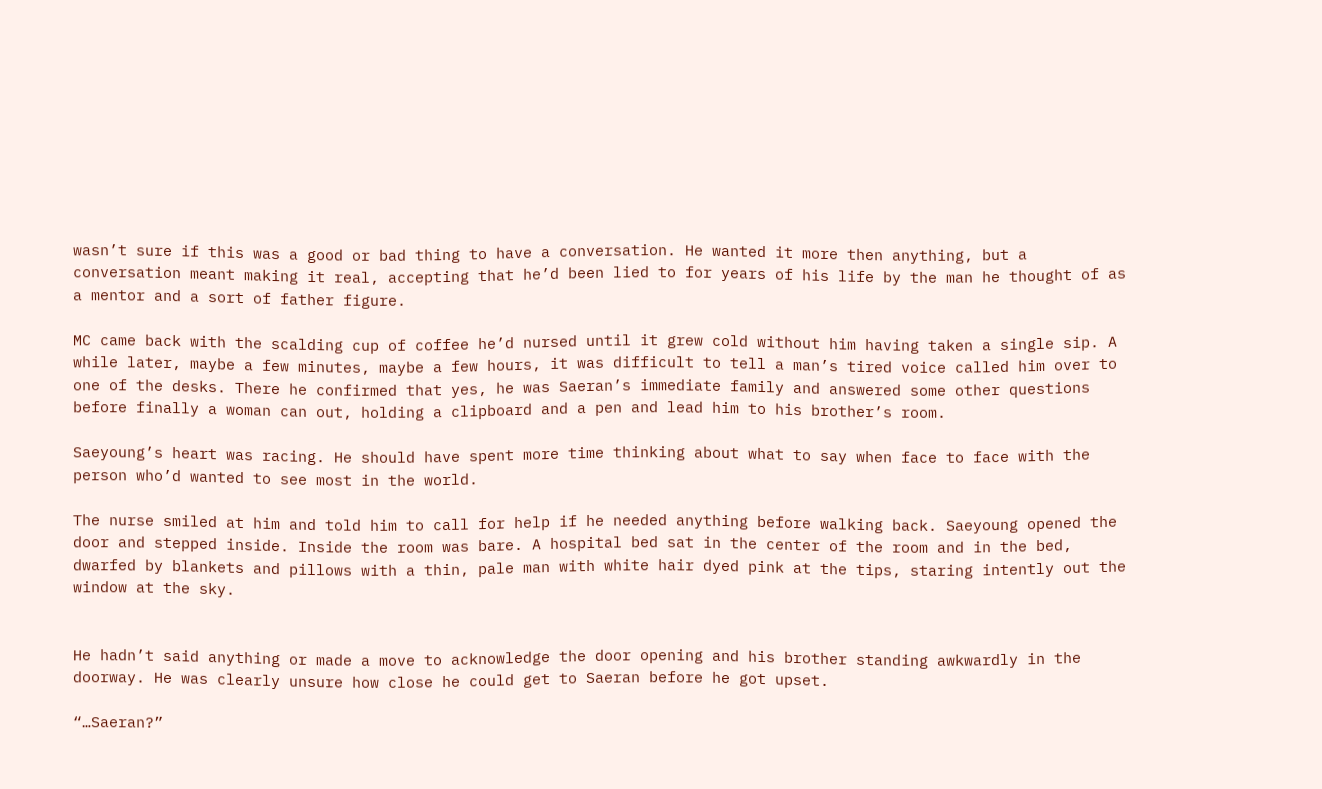wasn’t sure if this was a good or bad thing to have a conversation. He wanted it more then anything, but a conversation meant making it real, accepting that he’d been lied to for years of his life by the man he thought of as a mentor and a sort of father figure.

MC came back with the scalding cup of coffee he’d nursed until it grew cold without him having taken a single sip. A while later, maybe a few minutes, maybe a few hours, it was difficult to tell a man’s tired voice called him over to one of the desks. There he confirmed that yes, he was Saeran’s immediate family and answered some other questions before finally a woman can out, holding a clipboard and a pen and lead him to his brother’s room.

Saeyoung’s heart was racing. He should have spent more time thinking about what to say when face to face with the person who’d wanted to see most in the world.

The nurse smiled at him and told him to call for help if he needed anything before walking back. Saeyoung opened the door and stepped inside. Inside the room was bare. A hospital bed sat in the center of the room and in the bed, dwarfed by blankets and pillows with a thin, pale man with white hair dyed pink at the tips, staring intently out the window at the sky.


He hadn’t said anything or made a move to acknowledge the door opening and his brother standing awkwardly in the doorway. He was clearly unsure how close he could get to Saeran before he got upset.

“…Saeran?”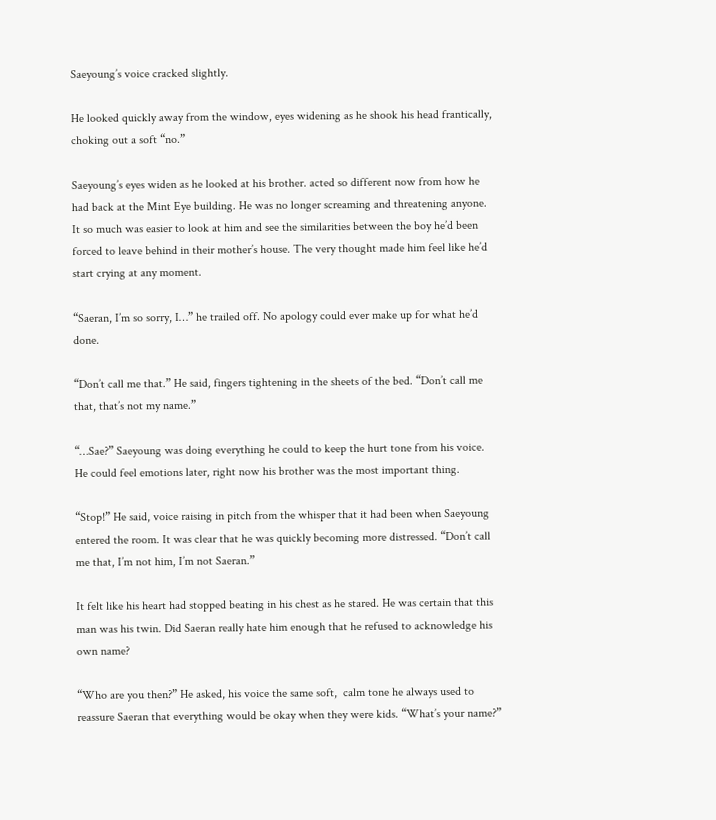Saeyoung’s voice cracked slightly.

He looked quickly away from the window, eyes widening as he shook his head frantically, choking out a soft “no.”

Saeyoung’s eyes widen as he looked at his brother. acted so different now from how he had back at the Mint Eye building. He was no longer screaming and threatening anyone. It so much was easier to look at him and see the similarities between the boy he’d been forced to leave behind in their mother’s house. The very thought made him feel like he’d start crying at any moment.

“Saeran, I’m so sorry, I…” he trailed off. No apology could ever make up for what he’d done.

“Don’t call me that.” He said, fingers tightening in the sheets of the bed. “Don’t call me that, that’s not my name.”

“…Sae?” Saeyoung was doing everything he could to keep the hurt tone from his voice. He could feel emotions later, right now his brother was the most important thing.

“Stop!” He said, voice raising in pitch from the whisper that it had been when Saeyoung entered the room. It was clear that he was quickly becoming more distressed. “Don’t call me that, I’m not him, I’m not Saeran.”

It felt like his heart had stopped beating in his chest as he stared. He was certain that this man was his twin. Did Saeran really hate him enough that he refused to acknowledge his own name?

“Who are you then?” He asked, his voice the same soft,  calm tone he always used to reassure Saeran that everything would be okay when they were kids. “What’s your name?”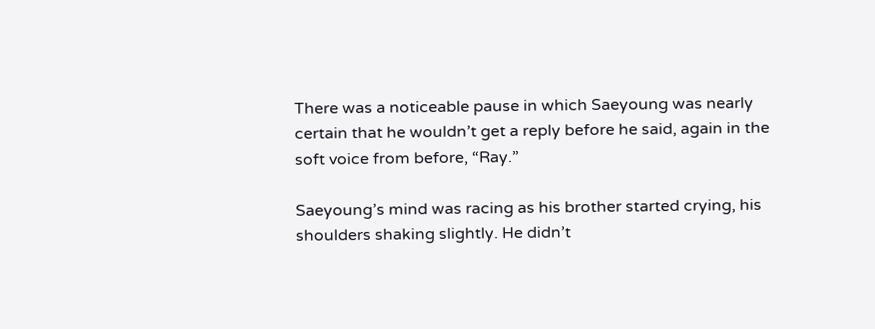There was a noticeable pause in which Saeyoung was nearly certain that he wouldn’t get a reply before he said, again in the soft voice from before, “Ray.”

Saeyoung’s mind was racing as his brother started crying, his shoulders shaking slightly. He didn’t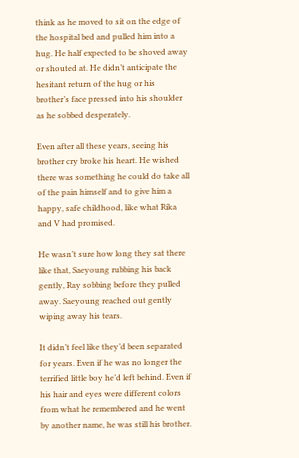think as he moved to sit on the edge of the hospital bed and pulled him into a hug. He half expected to be shoved away or shouted at. He didn’t anticipate the hesitant return of the hug or his brother’s face pressed into his shoulder as he sobbed desperately.

Even after all these years, seeing his brother cry broke his heart. He wished there was something he could do take all of the pain himself and to give him a happy, safe childhood, like what Rika and V had promised.

He wasn’t sure how long they sat there like that, Saeyoung rubbing his back gently, Ray sobbing before they pulled away. Saeyoung reached out gently wiping away his tears.

It didn’t feel like they’d been separated for years. Even if he was no longer the terrified little boy he’d left behind. Even if his hair and eyes were different colors from what he remembered and he went by another name, he was still his brother.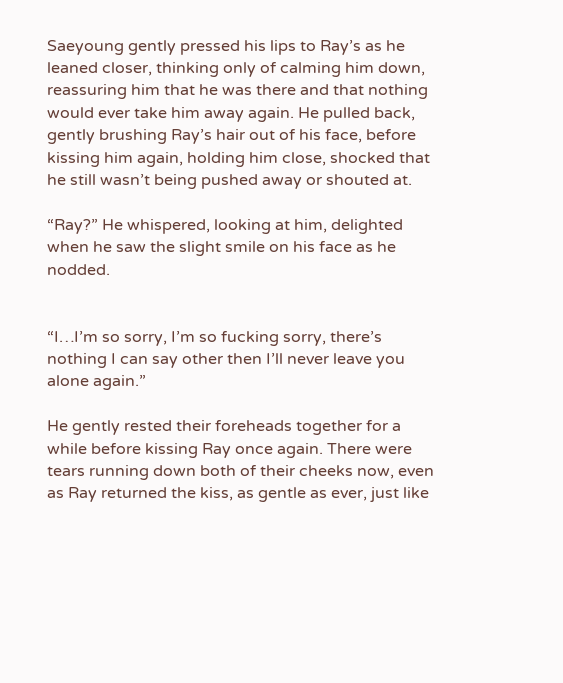Saeyoung gently pressed his lips to Ray’s as he leaned closer, thinking only of calming him down, reassuring him that he was there and that nothing would ever take him away again. He pulled back, gently brushing Ray’s hair out of his face, before kissing him again, holding him close, shocked that he still wasn’t being pushed away or shouted at.

“Ray?” He whispered, looking at him, delighted when he saw the slight smile on his face as he nodded.


“I…I’m so sorry, I’m so fucking sorry, there’s nothing I can say other then I’ll never leave you alone again.”

He gently rested their foreheads together for a while before kissing Ray once again. There were tears running down both of their cheeks now, even as Ray returned the kiss, as gentle as ever, just like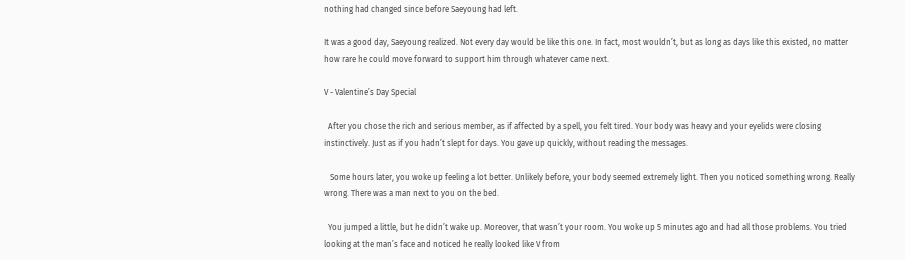nothing had changed since before Saeyoung had left.

It was a good day, Saeyoung realized. Not every day would be like this one. In fact, most wouldn’t, but as long as days like this existed, no matter how rare he could move forward to support him through whatever came next.

V - Valentine’s Day Special

  After you chose the rich and serious member, as if affected by a spell, you felt tired. Your body was heavy and your eyelids were closing instinctively. Just as if you hadn’t slept for days. You gave up quickly, without reading the messages.

   Some hours later, you woke up feeling a lot better. Unlikely before, your body seemed extremely light. Then you noticed something wrong. Really wrong. There was a man next to you on the bed.

  You jumped a little, but he didn’t wake up. Moreover, that wasn’t your room. You woke up 5 minutes ago and had all those problems. You tried looking at the man’s face and noticed he really looked like V from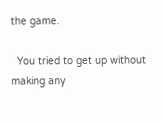the game.

  You tried to get up without making any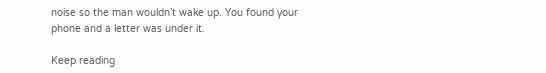noise so the man wouldn’t wake up. You found your phone and a letter was under it.

Keep reading